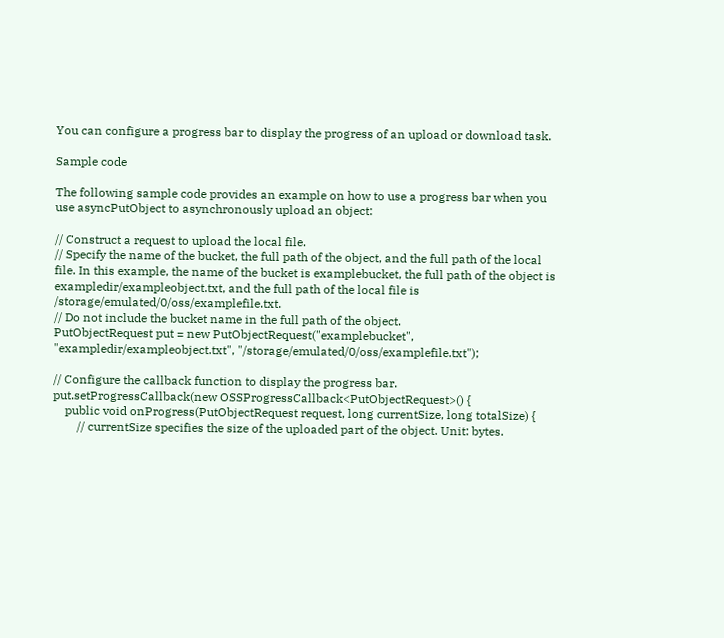You can configure a progress bar to display the progress of an upload or download task.

Sample code

The following sample code provides an example on how to use a progress bar when you use asyncPutObject to asynchronously upload an object:

// Construct a request to upload the local file.
// Specify the name of the bucket, the full path of the object, and the full path of the local file. In this example, the name of the bucket is examplebucket, the full path of the object is exampledir/exampleobject.txt, and the full path of the local file is /storage/emulated/0/oss/examplefile.txt.
// Do not include the bucket name in the full path of the object.
PutObjectRequest put = new PutObjectRequest("examplebucket", "exampledir/exampleobject.txt", "/storage/emulated/0/oss/examplefile.txt");

// Configure the callback function to display the progress bar.
put.setProgressCallback(new OSSProgressCallback<PutObjectRequest>() {
    public void onProgress(PutObjectRequest request, long currentSize, long totalSize) {
        // currentSize specifies the size of the uploaded part of the object. Unit: bytes.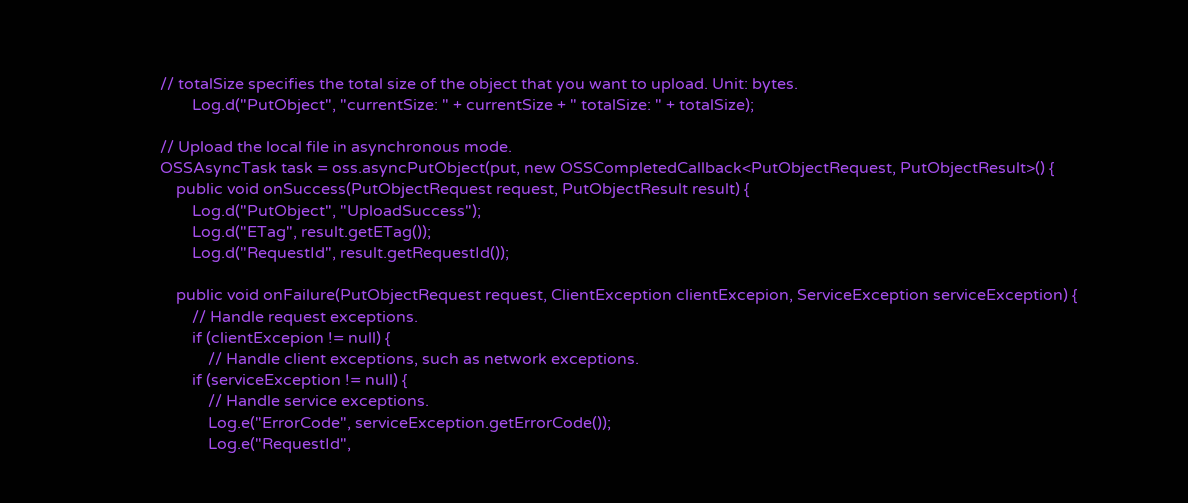// totalSize specifies the total size of the object that you want to upload. Unit: bytes.
        Log.d("PutObject", "currentSize: " + currentSize + " totalSize: " + totalSize);

// Upload the local file in asynchronous mode.
OSSAsyncTask task = oss.asyncPutObject(put, new OSSCompletedCallback<PutObjectRequest, PutObjectResult>() {
    public void onSuccess(PutObjectRequest request, PutObjectResult result) {
        Log.d("PutObject", "UploadSuccess");
        Log.d("ETag", result.getETag());
        Log.d("RequestId", result.getRequestId());

    public void onFailure(PutObjectRequest request, ClientException clientExcepion, ServiceException serviceException) {
        // Handle request exceptions.
        if (clientExcepion != null) {
            // Handle client exceptions, such as network exceptions.
        if (serviceException != null) {
            // Handle service exceptions.
            Log.e("ErrorCode", serviceException.getErrorCode());
            Log.e("RequestId",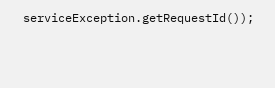serviceException.getRequestId());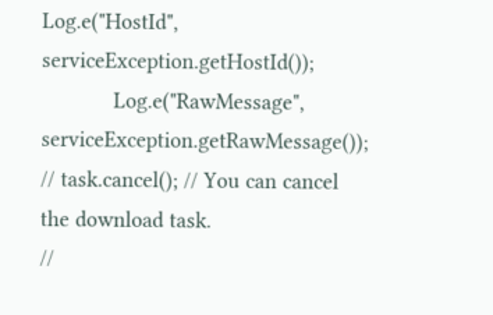Log.e("HostId", serviceException.getHostId());
            Log.e("RawMessage", serviceException.getRawMessage());
// task.cancel(); // You can cancel the download task.
//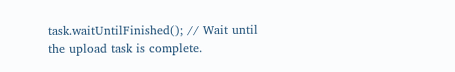task.waitUntilFinished(); // Wait until the upload task is complete.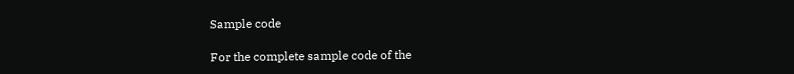Sample code

For the complete sample code of the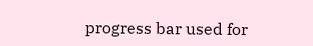progress bar used for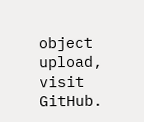object upload, visit GitHub.